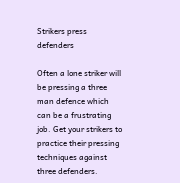Strikers press defenders

Often a lone striker will be pressing a three man defence which can be a frustrating job. Get your strikers to practice their pressing techniques against three defenders.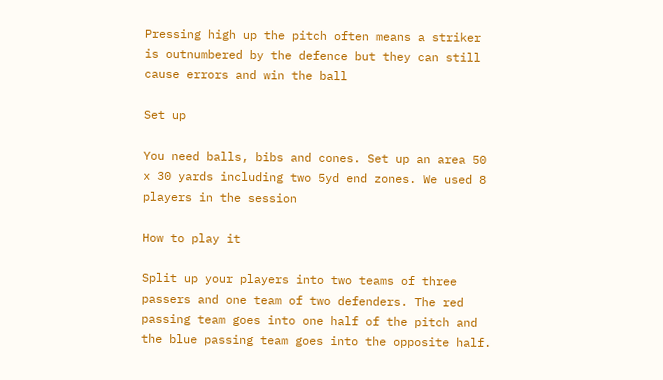Pressing high up the pitch often means a striker is outnumbered by the defence but they can still cause errors and win the ball

Set up

You need balls, bibs and cones. Set up an area 50 x 30 yards including two 5yd end zones. We used 8 players in the session

How to play it

Split up your players into two teams of three passers and one team of two defenders. The red passing team goes into one half of the pitch and the blue passing team goes into the opposite half.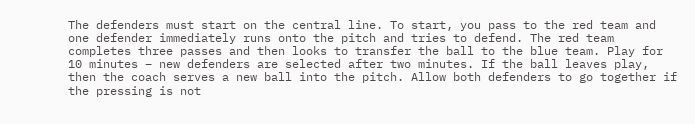The defenders must start on the central line. To start, you pass to the red team and one defender immediately runs onto the pitch and tries to defend. The red team completes three passes and then looks to transfer the ball to the blue team. Play for 10 minutes – new defenders are selected after two minutes. If the ball leaves play, then the coach serves a new ball into the pitch. Allow both defenders to go together if the pressing is not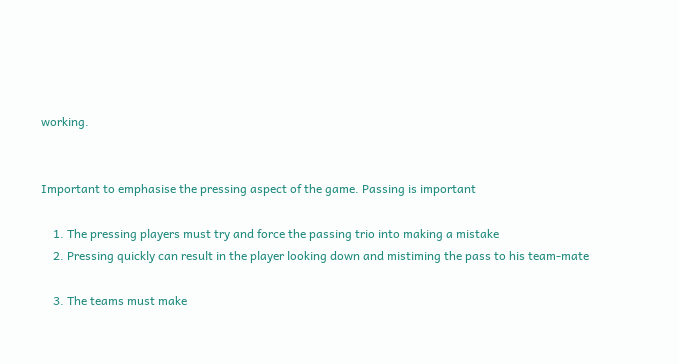working.


Important to emphasise the pressing aspect of the game. Passing is important

    1. The pressing players must try and force the passing trio into making a mistake
    2. Pressing quickly can result in the player looking down and mistiming the pass to his team-mate

    3. The teams must make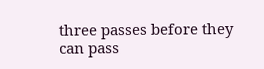three passes before they can pass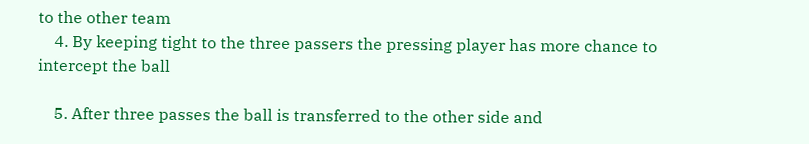to the other team
    4. By keeping tight to the three passers the pressing player has more chance to intercept the ball

    5. After three passes the ball is transferred to the other side and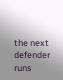the next defender runs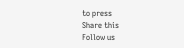to press
Share this
Follow us